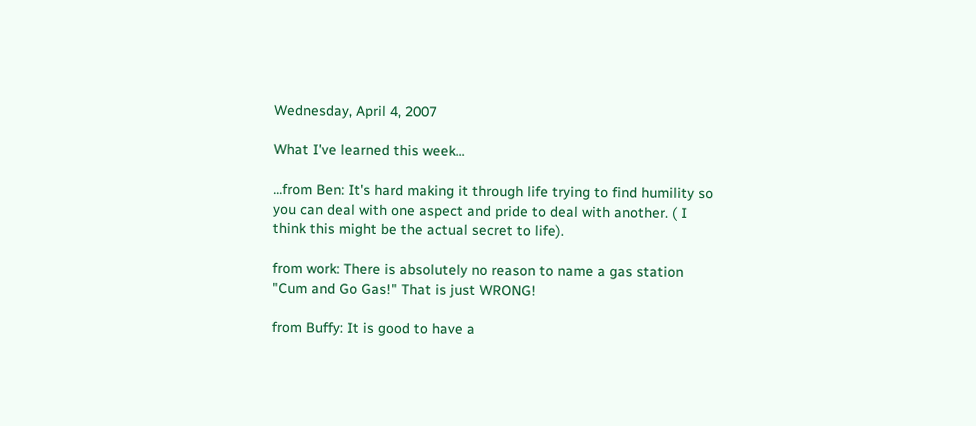Wednesday, April 4, 2007

What I've learned this week...

...from Ben: It's hard making it through life trying to find humility so you can deal with one aspect and pride to deal with another. ( I think this might be the actual secret to life).

from work: There is absolutely no reason to name a gas station "Cum and Go Gas!" That is just WRONG!

from Buffy: It is good to have a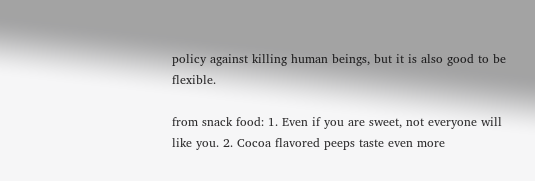policy against killing human beings, but it is also good to be flexible.

from snack food: 1. Even if you are sweet, not everyone will like you. 2. Cocoa flavored peeps taste even more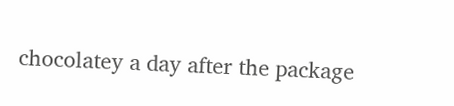chocolatey a day after the package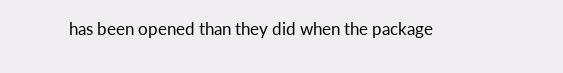has been opened than they did when the package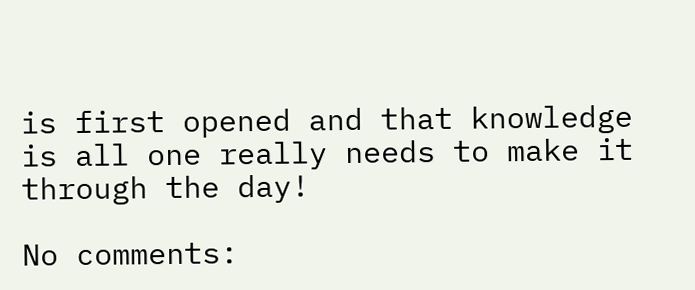is first opened and that knowledge is all one really needs to make it through the day!

No comments: